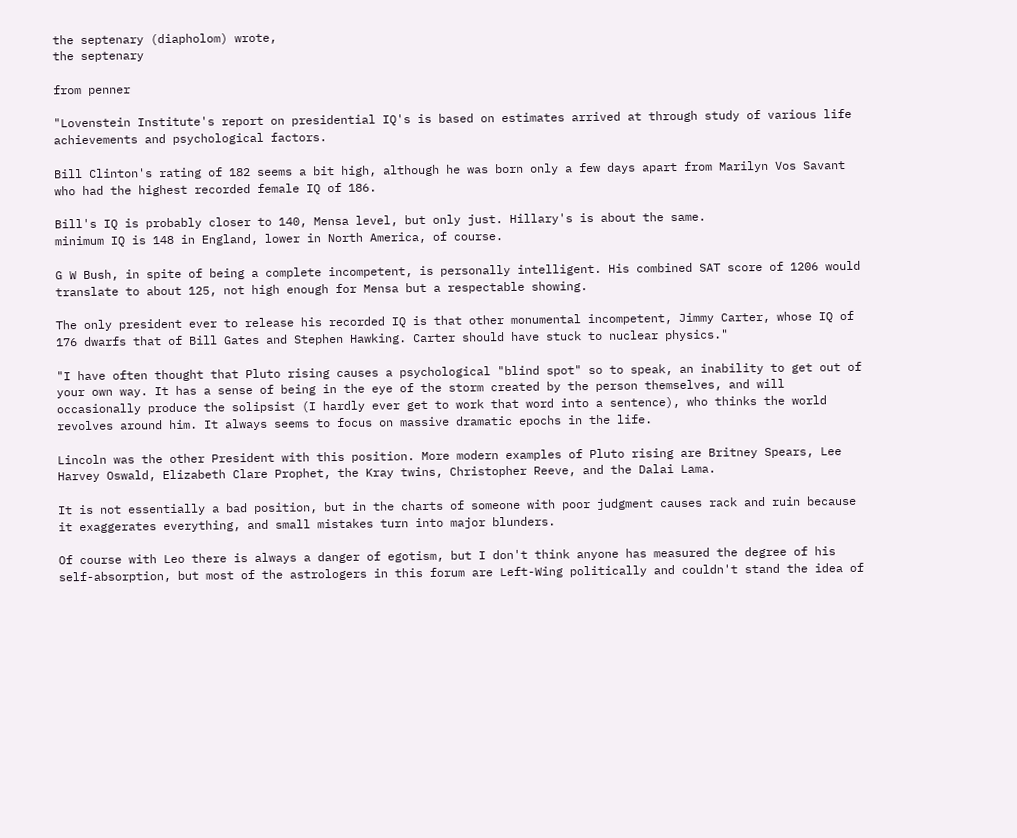the septenary (diapholom) wrote,
the septenary

from penner

"Lovenstein Institute's report on presidential IQ's is based on estimates arrived at through study of various life achievements and psychological factors.

Bill Clinton's rating of 182 seems a bit high, although he was born only a few days apart from Marilyn Vos Savant who had the highest recorded female IQ of 186.

Bill's IQ is probably closer to 140, Mensa level, but only just. Hillary's is about the same.
minimum IQ is 148 in England, lower in North America, of course.

G W Bush, in spite of being a complete incompetent, is personally intelligent. His combined SAT score of 1206 would translate to about 125, not high enough for Mensa but a respectable showing.

The only president ever to release his recorded IQ is that other monumental incompetent, Jimmy Carter, whose IQ of 176 dwarfs that of Bill Gates and Stephen Hawking. Carter should have stuck to nuclear physics."

"I have often thought that Pluto rising causes a psychological "blind spot" so to speak, an inability to get out of your own way. It has a sense of being in the eye of the storm created by the person themselves, and will occasionally produce the solipsist (I hardly ever get to work that word into a sentence), who thinks the world revolves around him. It always seems to focus on massive dramatic epochs in the life.

Lincoln was the other President with this position. More modern examples of Pluto rising are Britney Spears, Lee Harvey Oswald, Elizabeth Clare Prophet, the Kray twins, Christopher Reeve, and the Dalai Lama.

It is not essentially a bad position, but in the charts of someone with poor judgment causes rack and ruin because it exaggerates everything, and small mistakes turn into major blunders.

Of course with Leo there is always a danger of egotism, but I don't think anyone has measured the degree of his self-absorption, but most of the astrologers in this forum are Left-Wing politically and couldn't stand the idea of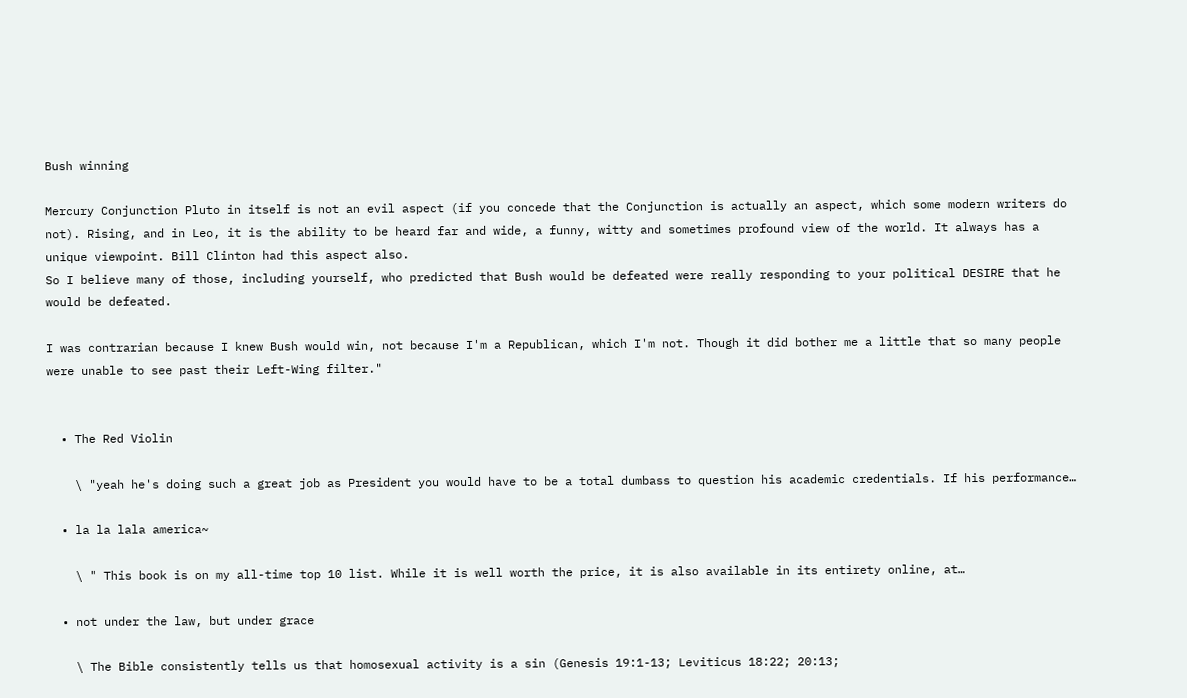Bush winning

Mercury Conjunction Pluto in itself is not an evil aspect (if you concede that the Conjunction is actually an aspect, which some modern writers do not). Rising, and in Leo, it is the ability to be heard far and wide, a funny, witty and sometimes profound view of the world. It always has a unique viewpoint. Bill Clinton had this aspect also.
So I believe many of those, including yourself, who predicted that Bush would be defeated were really responding to your political DESIRE that he would be defeated.

I was contrarian because I knew Bush would win, not because I'm a Republican, which I'm not. Though it did bother me a little that so many people were unable to see past their Left-Wing filter."


  • The Red Violin

    \ "yeah he's doing such a great job as President you would have to be a total dumbass to question his academic credentials. If his performance…

  • la la lala america~

    \ " This book is on my all-time top 10 list. While it is well worth the price, it is also available in its entirety online, at…

  • not under the law, but under grace

    \ The Bible consistently tells us that homosexual activity is a sin (Genesis 19:1-13; Leviticus 18:22; 20:13;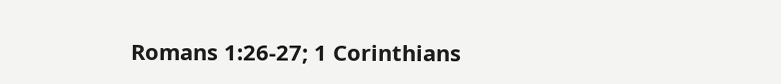Romans 1:26-27; 1 Corinthians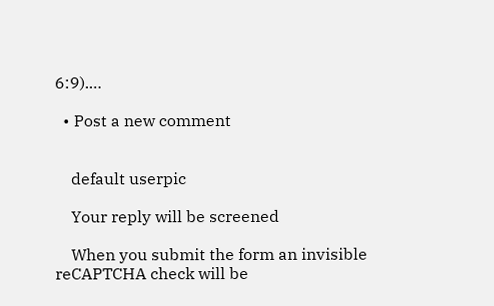6:9).…

  • Post a new comment


    default userpic

    Your reply will be screened

    When you submit the form an invisible reCAPTCHA check will be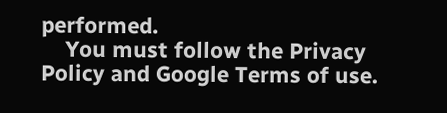performed.
    You must follow the Privacy Policy and Google Terms of use.